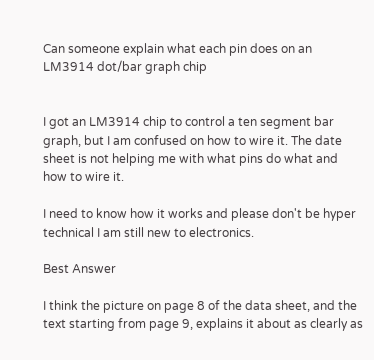Can someone explain what each pin does on an LM3914 dot/bar graph chip


I got an LM3914 chip to control a ten segment bar graph, but I am confused on how to wire it. The date sheet is not helping me with what pins do what and how to wire it.

I need to know how it works and please don't be hyper technical I am still new to electronics.

Best Answer

I think the picture on page 8 of the data sheet, and the text starting from page 9, explains it about as clearly as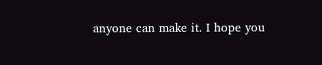anyone can make it. I hope you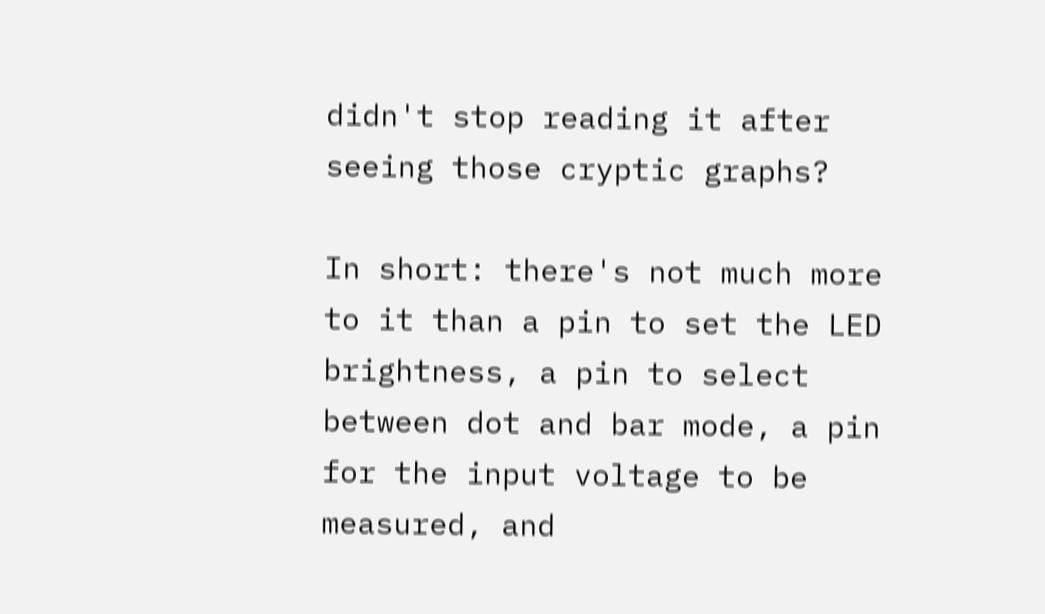didn't stop reading it after seeing those cryptic graphs?

In short: there's not much more to it than a pin to set the LED brightness, a pin to select between dot and bar mode, a pin for the input voltage to be measured, and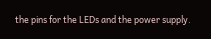the pins for the LEDs and the power supply.